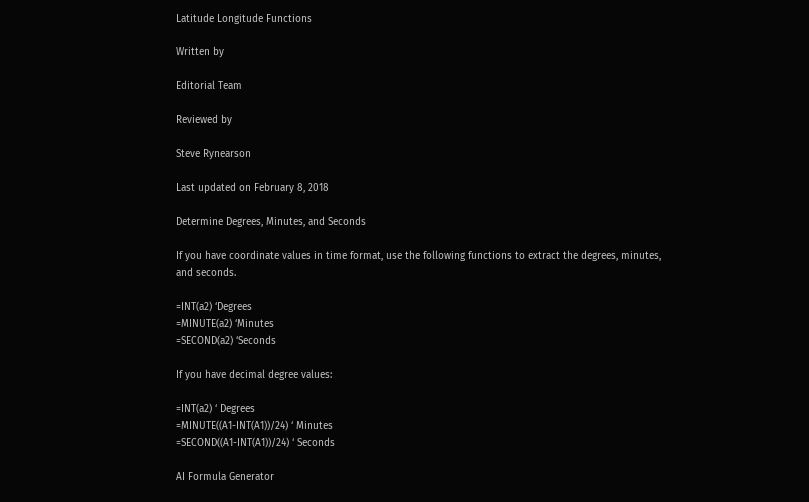Latitude Longitude Functions

Written by

Editorial Team

Reviewed by

Steve Rynearson

Last updated on February 8, 2018

Determine Degrees, Minutes, and Seconds

If you have coordinate values in time format, use the following functions to extract the degrees, minutes, and seconds.

=INT(a2) ‘Degrees
=MINUTE(a2) ‘Minutes
=SECOND(a2) ‘Seconds

If you have decimal degree values:

=INT(a2) ‘ Degrees
=MINUTE((A1-INT(A1))/24) ‘ Minutes
=SECOND((A1-INT(A1))/24) ‘ Seconds

AI Formula Generator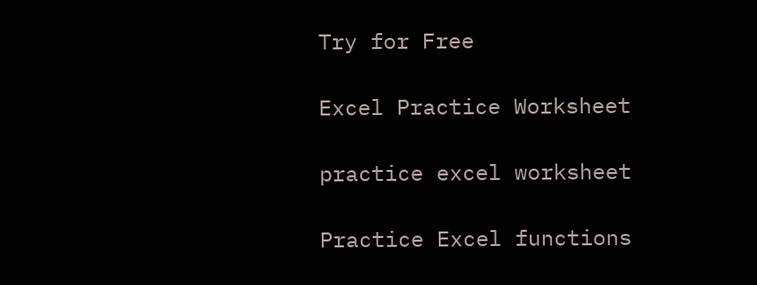Try for Free

Excel Practice Worksheet

practice excel worksheet

Practice Excel functions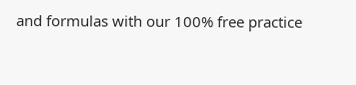and formulas with our 100% free practice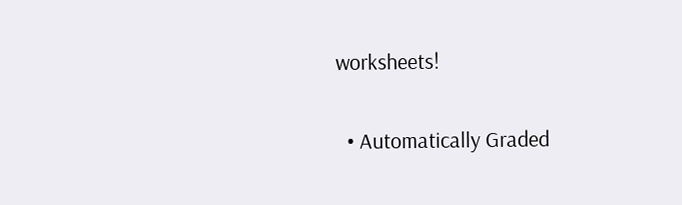worksheets!

  • Automatically Graded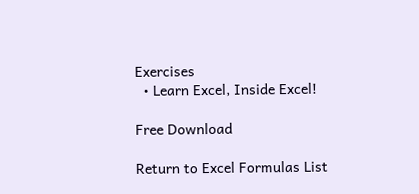Exercises
  • Learn Excel, Inside Excel!

Free Download

Return to Excel Formulas List